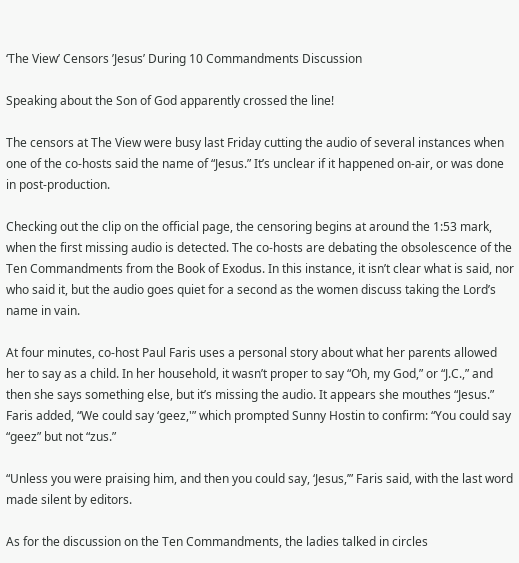‘The View’ Censors ’Jesus’ During 10 Commandments Discussion

Speaking about the Son of God apparently crossed the line!

The censors at The View were busy last Friday cutting the audio of several instances when one of the co-hosts said the name of “Jesus.” It’s unclear if it happened on-air, or was done in post-production.

Checking out the clip on the official page, the censoring begins at around the 1:53 mark, when the first missing audio is detected. The co-hosts are debating the obsolescence of the Ten Commandments from the Book of Exodus. In this instance, it isn’t clear what is said, nor who said it, but the audio goes quiet for a second as the women discuss taking the Lord’s name in vain.

At four minutes, co-host Paul Faris uses a personal story about what her parents allowed her to say as a child. In her household, it wasn’t proper to say “Oh, my God,” or “J.C.,” and then she says something else, but it’s missing the audio. It appears she mouthes “Jesus.” Faris added, “We could say ‘geez,'” which prompted Sunny Hostin to confirm: “You could say “geez” but not “zus.”

“Unless you were praising him, and then you could say, ‘Jesus,’” Faris said, with the last word made silent by editors.

As for the discussion on the Ten Commandments, the ladies talked in circles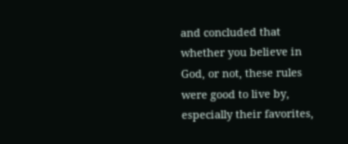and concluded that whether you believe in God, or not, these rules were good to live by, especially their favorites,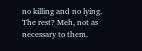no killing and no lying. The rest? Meh, not as necessary to them.